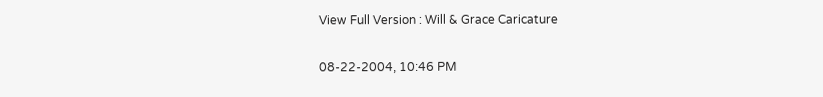View Full Version : Will & Grace Caricature

08-22-2004, 10:46 PM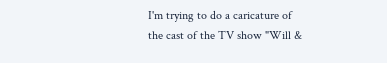I'm trying to do a caricature of the cast of the TV show "Will &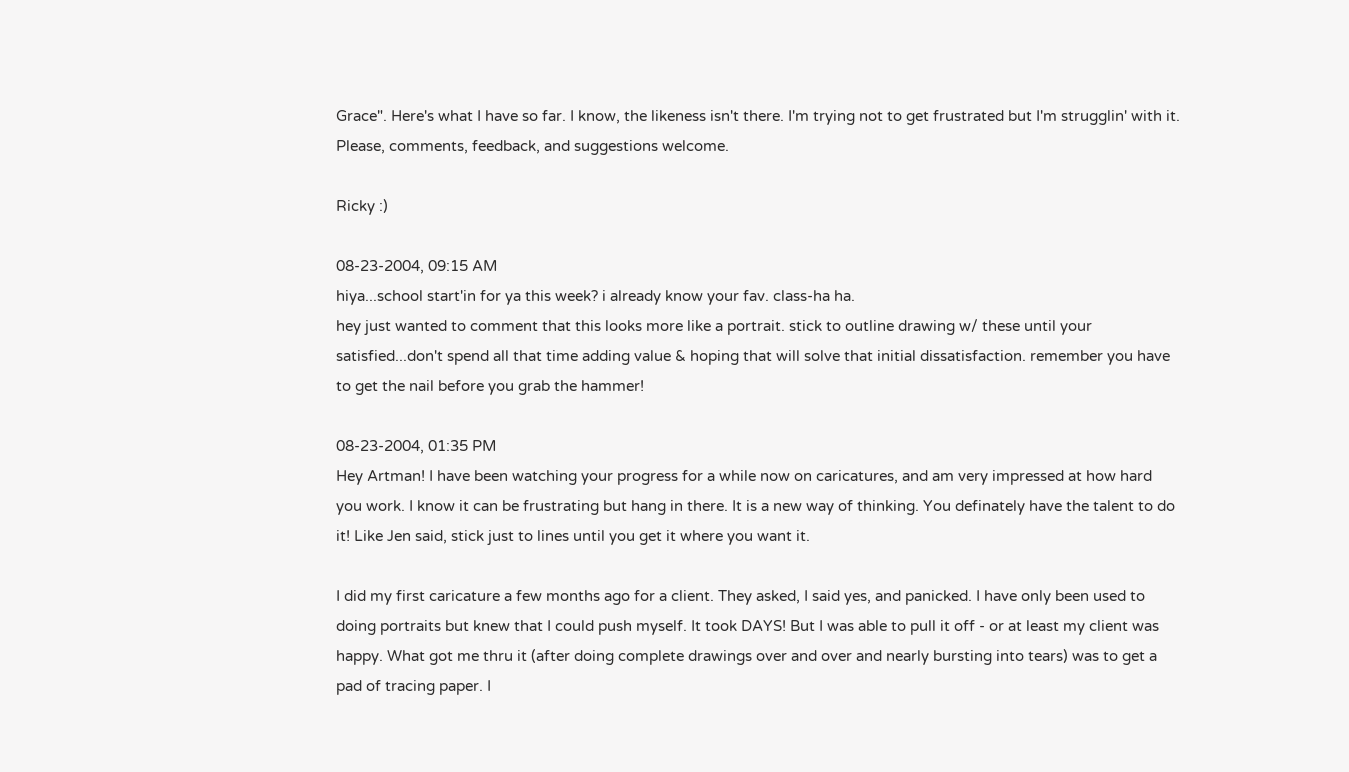Grace". Here's what I have so far. I know, the likeness isn't there. I'm trying not to get frustrated but I'm strugglin' with it. Please, comments, feedback, and suggestions welcome.

Ricky :)

08-23-2004, 09:15 AM
hiya...school start'in for ya this week? i already know your fav. class-ha ha.
hey just wanted to comment that this looks more like a portrait. stick to outline drawing w/ these until your satisfied...don't spend all that time adding value & hoping that will solve that initial dissatisfaction. remember you have to get the nail before you grab the hammer!

08-23-2004, 01:35 PM
Hey Artman! I have been watching your progress for a while now on caricatures, and am very impressed at how hard you work. I know it can be frustrating but hang in there. It is a new way of thinking. You definately have the talent to do it! Like Jen said, stick just to lines until you get it where you want it.

I did my first caricature a few months ago for a client. They asked, I said yes, and panicked. I have only been used to doing portraits but knew that I could push myself. It took DAYS! But I was able to pull it off - or at least my client was happy. What got me thru it (after doing complete drawings over and over and nearly bursting into tears) was to get a pad of tracing paper. I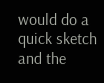would do a quick sketch and the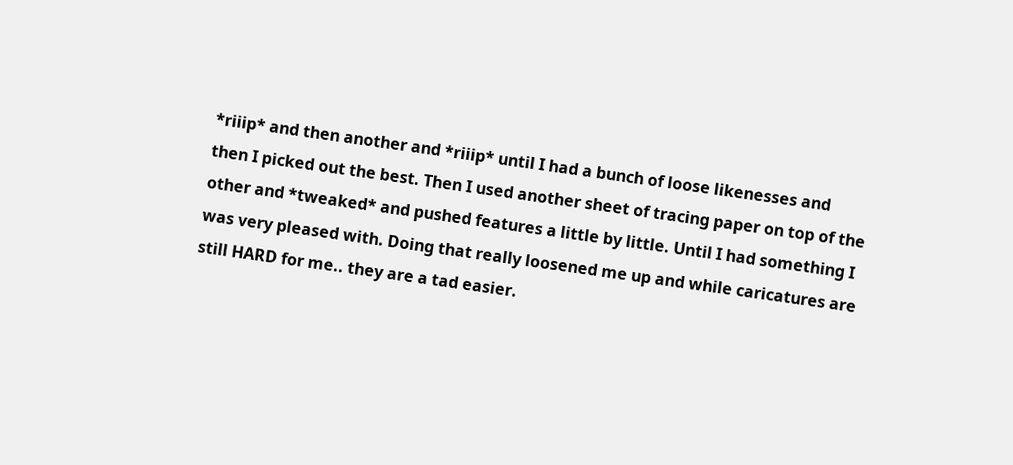*riiip* and then another and *riiip* until I had a bunch of loose likenesses and then I picked out the best. Then I used another sheet of tracing paper on top of the other and *tweaked* and pushed features a little by little. Until I had something I was very pleased with. Doing that really loosened me up and while caricatures are still HARD for me.. they are a tad easier.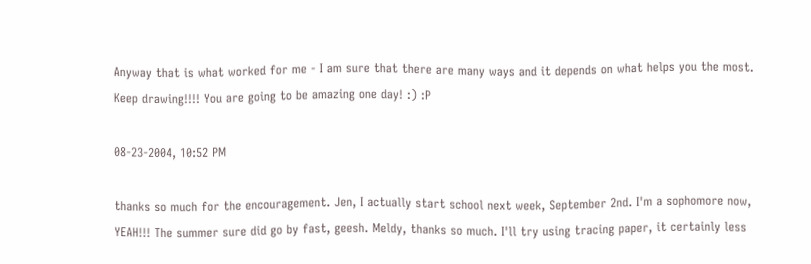Anyway that is what worked for me - I am sure that there are many ways and it depends on what helps you the most. Keep drawing!!!! You are going to be amazing one day! :) :P

08-23-2004, 10:52 PM

thanks so much for the encouragement. Jen, I actually start school next week, September 2nd. I'm a sophomore now, YEAH!!! The summer sure did go by fast, geesh. Meldy, thanks so much. I'll try using tracing paper, it certainly less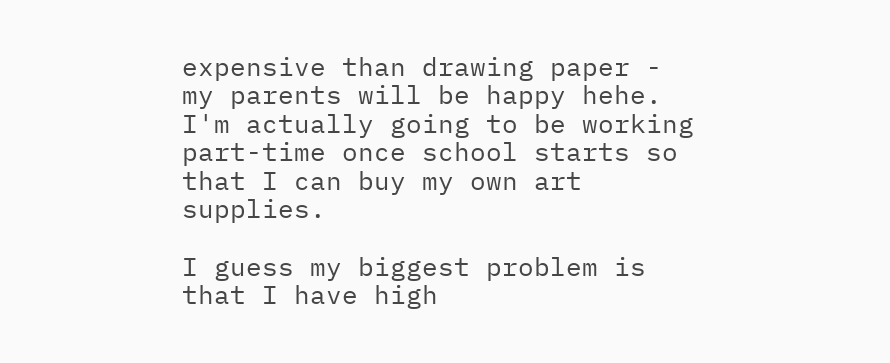expensive than drawing paper - my parents will be happy hehe. I'm actually going to be working part-time once school starts so that I can buy my own art supplies.

I guess my biggest problem is that I have high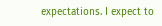expectations. I expect to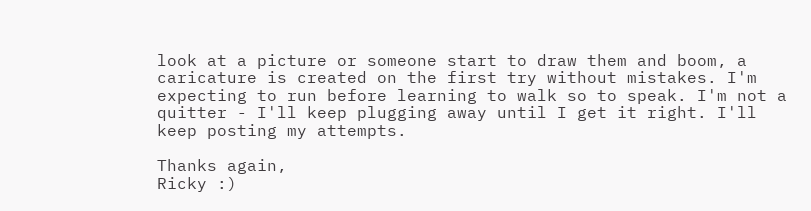look at a picture or someone start to draw them and boom, a caricature is created on the first try without mistakes. I'm expecting to run before learning to walk so to speak. I'm not a quitter - I'll keep plugging away until I get it right. I'll keep posting my attempts.

Thanks again,
Ricky :)